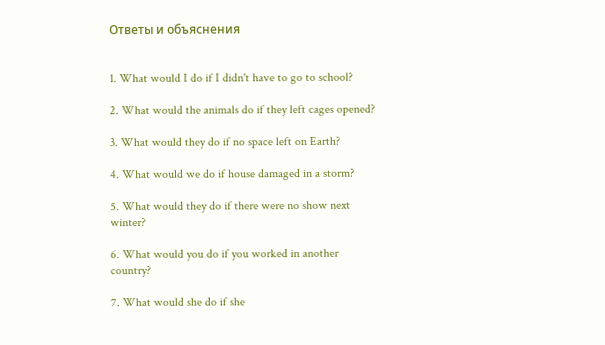Ответы и объяснения


1. What would I do if I didn't have to go to school?

2. What would the animals do if they left cages opened?

3. What would they do if no space left on Earth?

4. What would we do if house damaged in a storm?

5. What would they do if there were no show next winter?

6. What would you do if you worked in another country?

7. What would she do if she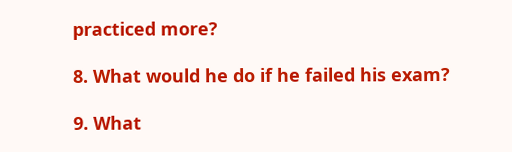practiced more?

8. What would he do if he failed his exam?

9. What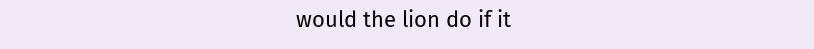would the lion do if it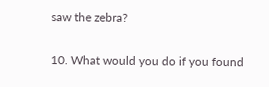saw the zebra?

10. What would you do if you found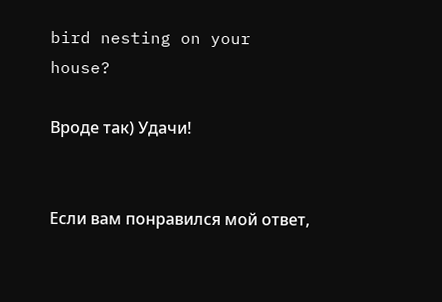bird nesting on your house?

Вроде так) Удачи!


Если вам понравился мой ответ,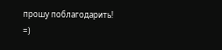прошу поблагодарить! =)